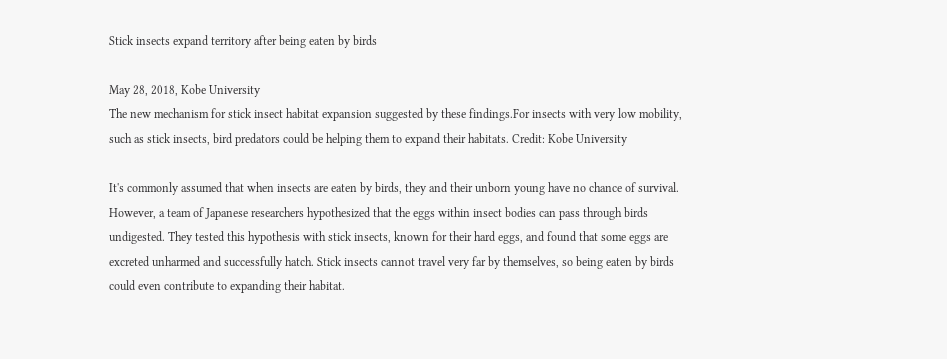Stick insects expand territory after being eaten by birds

May 28, 2018, Kobe University
The new mechanism for stick insect habitat expansion suggested by these findings.For insects with very low mobility, such as stick insects, bird predators could be helping them to expand their habitats. Credit: Kobe University

It's commonly assumed that when insects are eaten by birds, they and their unborn young have no chance of survival. However, a team of Japanese researchers hypothesized that the eggs within insect bodies can pass through birds undigested. They tested this hypothesis with stick insects, known for their hard eggs, and found that some eggs are excreted unharmed and successfully hatch. Stick insects cannot travel very far by themselves, so being eaten by birds could even contribute to expanding their habitat.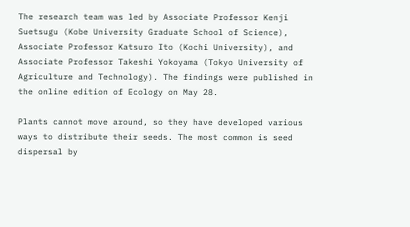The research team was led by Associate Professor Kenji Suetsugu (Kobe University Graduate School of Science), Associate Professor Katsuro Ito (Kochi University), and Associate Professor Takeshi Yokoyama (Tokyo University of Agriculture and Technology). The findings were published in the online edition of Ecology on May 28.

Plants cannot move around, so they have developed various ways to distribute their seeds. The most common is seed dispersal by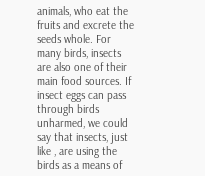animals, who eat the fruits and excrete the seeds whole. For many birds, insects are also one of their main food sources. If insect eggs can pass through birds unharmed, we could say that insects, just like , are using the birds as a means of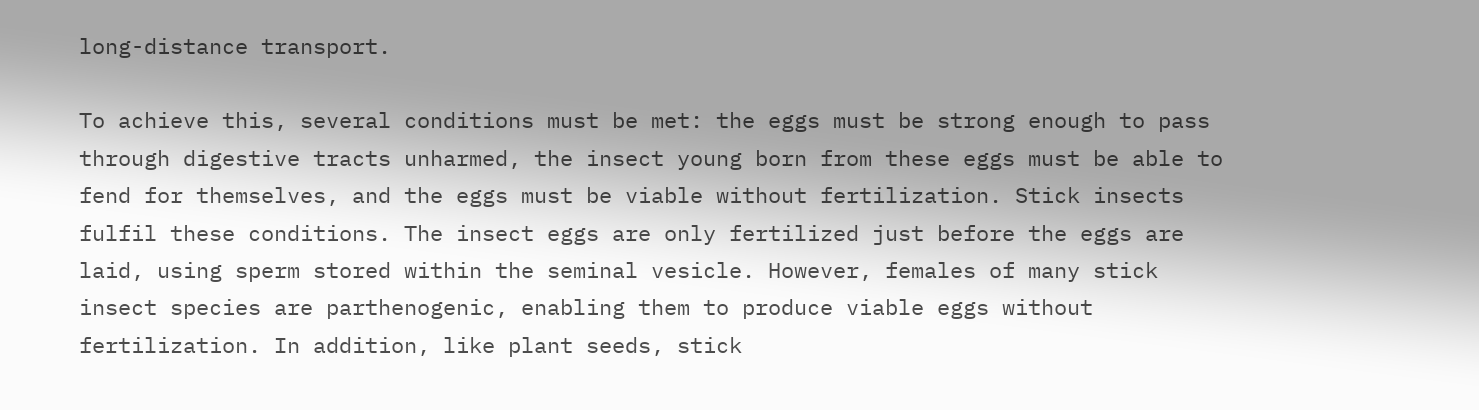long-distance transport.

To achieve this, several conditions must be met: the eggs must be strong enough to pass through digestive tracts unharmed, the insect young born from these eggs must be able to fend for themselves, and the eggs must be viable without fertilization. Stick insects fulfil these conditions. The insect eggs are only fertilized just before the eggs are laid, using sperm stored within the seminal vesicle. However, females of many stick insect species are parthenogenic, enabling them to produce viable eggs without fertilization. In addition, like plant seeds, stick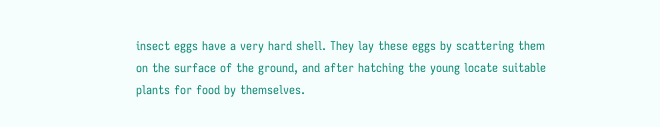insect eggs have a very hard shell. They lay these eggs by scattering them on the surface of the ground, and after hatching the young locate suitable plants for food by themselves.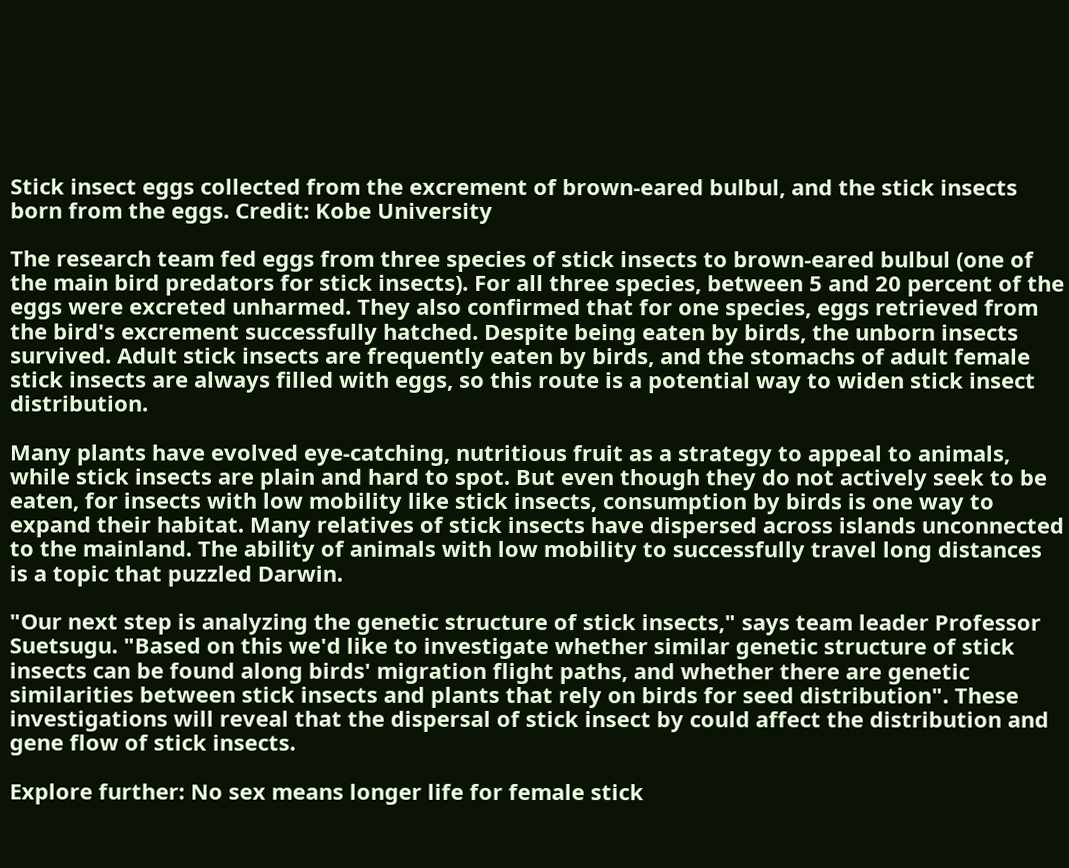Stick insect eggs collected from the excrement of brown-eared bulbul, and the stick insects born from the eggs. Credit: Kobe University

The research team fed eggs from three species of stick insects to brown-eared bulbul (one of the main bird predators for stick insects). For all three species, between 5 and 20 percent of the eggs were excreted unharmed. They also confirmed that for one species, eggs retrieved from the bird's excrement successfully hatched. Despite being eaten by birds, the unborn insects survived. Adult stick insects are frequently eaten by birds, and the stomachs of adult female stick insects are always filled with eggs, so this route is a potential way to widen stick insect distribution.

Many plants have evolved eye-catching, nutritious fruit as a strategy to appeal to animals, while stick insects are plain and hard to spot. But even though they do not actively seek to be eaten, for insects with low mobility like stick insects, consumption by birds is one way to expand their habitat. Many relatives of stick insects have dispersed across islands unconnected to the mainland. The ability of animals with low mobility to successfully travel long distances is a topic that puzzled Darwin.

"Our next step is analyzing the genetic structure of stick insects," says team leader Professor Suetsugu. "Based on this we'd like to investigate whether similar genetic structure of stick insects can be found along birds' migration flight paths, and whether there are genetic similarities between stick insects and plants that rely on birds for seed distribution". These investigations will reveal that the dispersal of stick insect by could affect the distribution and gene flow of stick insects.

Explore further: No sex means longer life for female stick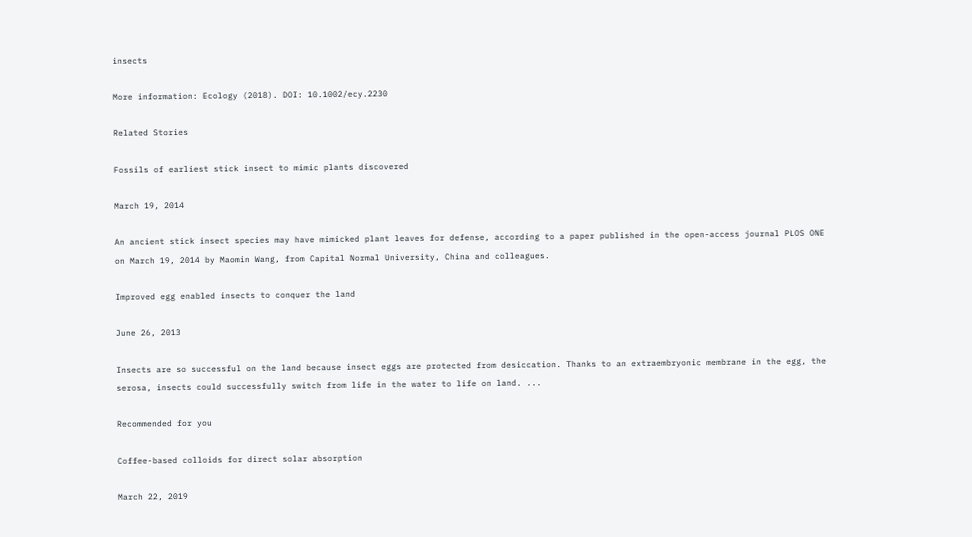insects

More information: Ecology (2018). DOI: 10.1002/ecy.2230

Related Stories

Fossils of earliest stick insect to mimic plants discovered

March 19, 2014

An ancient stick insect species may have mimicked plant leaves for defense, according to a paper published in the open-access journal PLOS ONE on March 19, 2014 by Maomin Wang, from Capital Normal University, China and colleagues.

Improved egg enabled insects to conquer the land

June 26, 2013

Insects are so successful on the land because insect eggs are protected from desiccation. Thanks to an extraembryonic membrane in the egg, the serosa, insects could successfully switch from life in the water to life on land. ...

Recommended for you

Coffee-based colloids for direct solar absorption

March 22, 2019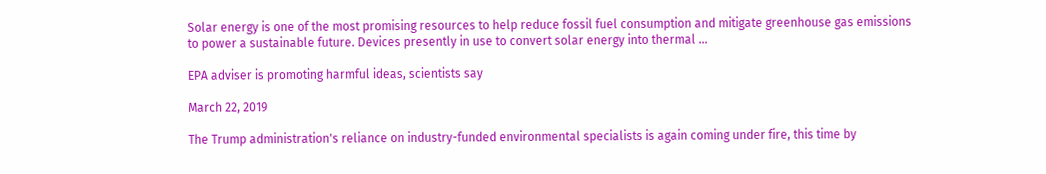Solar energy is one of the most promising resources to help reduce fossil fuel consumption and mitigate greenhouse gas emissions to power a sustainable future. Devices presently in use to convert solar energy into thermal ...

EPA adviser is promoting harmful ideas, scientists say

March 22, 2019

The Trump administration's reliance on industry-funded environmental specialists is again coming under fire, this time by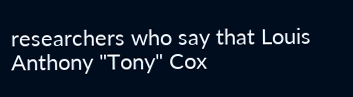researchers who say that Louis Anthony "Tony" Cox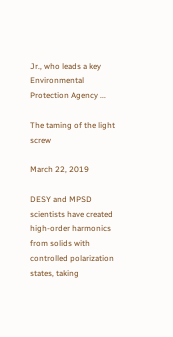Jr., who leads a key Environmental Protection Agency ...

The taming of the light screw

March 22, 2019

DESY and MPSD scientists have created high-order harmonics from solids with controlled polarization states, taking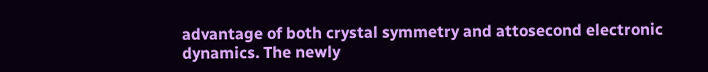advantage of both crystal symmetry and attosecond electronic dynamics. The newly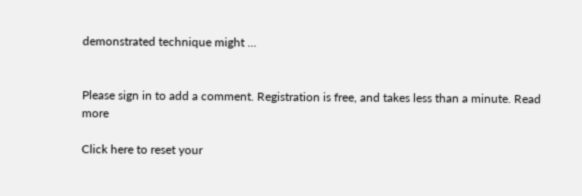demonstrated technique might ...


Please sign in to add a comment. Registration is free, and takes less than a minute. Read more

Click here to reset your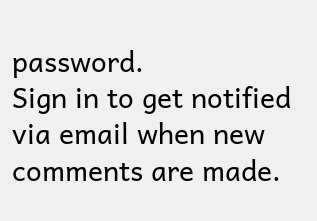password.
Sign in to get notified via email when new comments are made.